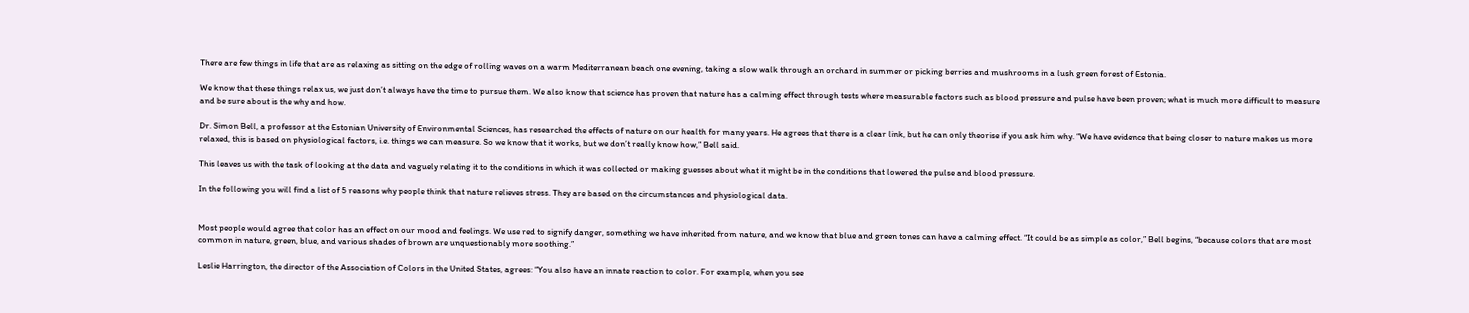There are few things in life that are as relaxing as sitting on the edge of rolling waves on a warm Mediterranean beach one evening, taking a slow walk through an orchard in summer or picking berries and mushrooms in a lush green forest of Estonia.

We know that these things relax us, we just don’t always have the time to pursue them. We also know that science has proven that nature has a calming effect through tests where measurable factors such as blood pressure and pulse have been proven; what is much more difficult to measure and be sure about is the why and how.

Dr. Simon Bell, a professor at the Estonian University of Environmental Sciences, has researched the effects of nature on our health for many years. He agrees that there is a clear link, but he can only theorise if you ask him why. “We have evidence that being closer to nature makes us more relaxed, this is based on physiological factors, i.e. things we can measure. So we know that it works, but we don’t really know how,” Bell said.

This leaves us with the task of looking at the data and vaguely relating it to the conditions in which it was collected or making guesses about what it might be in the conditions that lowered the pulse and blood pressure.

In the following you will find a list of 5 reasons why people think that nature relieves stress. They are based on the circumstances and physiological data.


Most people would agree that color has an effect on our mood and feelings. We use red to signify danger, something we have inherited from nature, and we know that blue and green tones can have a calming effect. “It could be as simple as color,” Bell begins, “because colors that are most common in nature, green, blue, and various shades of brown are unquestionably more soothing.”

Leslie Harrington, the director of the Association of Colors in the United States, agrees: “You also have an innate reaction to color. For example, when you see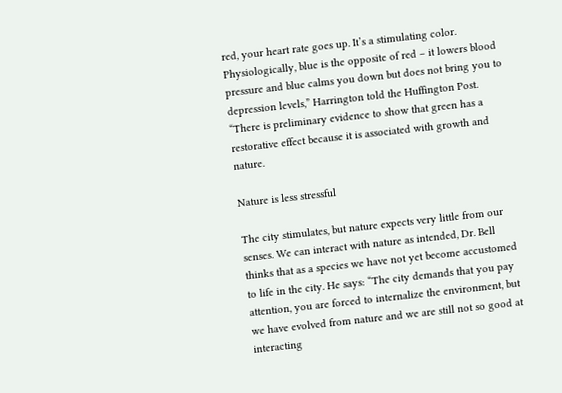red, your heart rate goes up. It’s a stimulating color. Physiologically, blue is the opposite of red – it lowers blood pressure and blue calms you down but does not bring you to depression levels,” Harrington told the Huffington Post. “There is preliminary evidence to show that green has a restorative effect because it is associated with growth and nature.

Nature is less stressful

The city stimulates, but nature expects very little from our senses. We can interact with nature as intended, Dr. Bell thinks that as a species we have not yet become accustomed to life in the city. He says: “The city demands that you pay attention, you are forced to internalize the environment, but we have evolved from nature and we are still not so good at interacting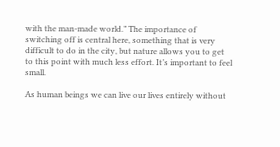with the man-made world.” The importance of switching off is central here, something that is very difficult to do in the city, but nature allows you to get to this point with much less effort. It’s important to feel small.

As human beings we can live our lives entirely without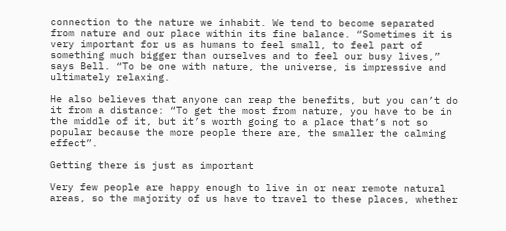connection to the nature we inhabit. We tend to become separated from nature and our place within its fine balance. “Sometimes it is very important for us as humans to feel small, to feel part of something much bigger than ourselves and to feel our busy lives,” says Bell. “To be one with nature, the universe, is impressive and ultimately relaxing.

He also believes that anyone can reap the benefits, but you can’t do it from a distance: “To get the most from nature, you have to be in the middle of it, but it’s worth going to a place that’s not so popular because the more people there are, the smaller the calming effect”.

Getting there is just as important

Very few people are happy enough to live in or near remote natural areas, so the majority of us have to travel to these places, whether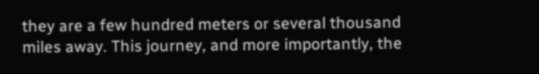they are a few hundred meters or several thousand miles away. This journey, and more importantly, the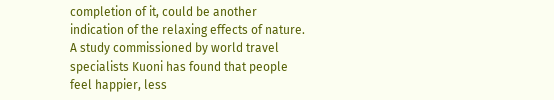completion of it, could be another indication of the relaxing effects of nature. A study commissioned by world travel specialists Kuoni has found that people feel happier, less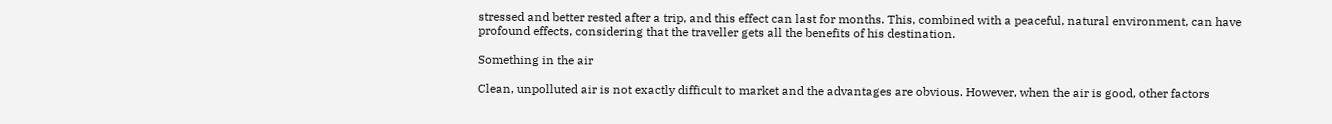stressed and better rested after a trip, and this effect can last for months. This, combined with a peaceful, natural environment, can have profound effects, considering that the traveller gets all the benefits of his destination.

Something in the air

Clean, unpolluted air is not exactly difficult to market and the advantages are obvious. However, when the air is good, other factors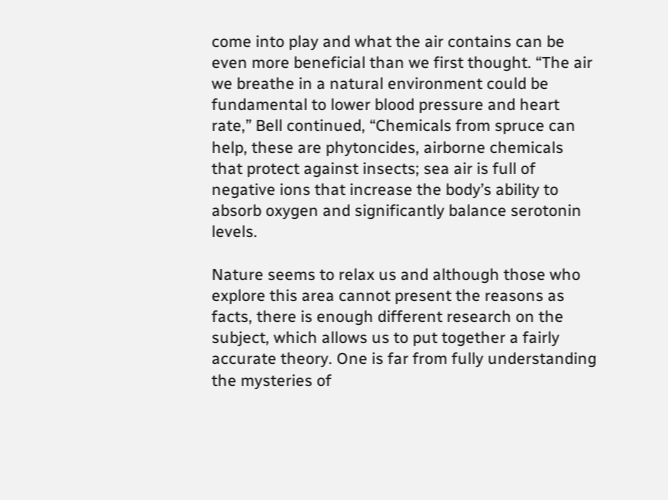come into play and what the air contains can be even more beneficial than we first thought. “The air we breathe in a natural environment could be fundamental to lower blood pressure and heart rate,” Bell continued, “Chemicals from spruce can help, these are phytoncides, airborne chemicals that protect against insects; sea air is full of negative ions that increase the body’s ability to absorb oxygen and significantly balance serotonin levels.

Nature seems to relax us and although those who explore this area cannot present the reasons as facts, there is enough different research on the subject, which allows us to put together a fairly accurate theory. One is far from fully understanding the mysteries of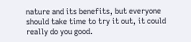nature and its benefits, but everyone should take time to try it out, it could really do you good.